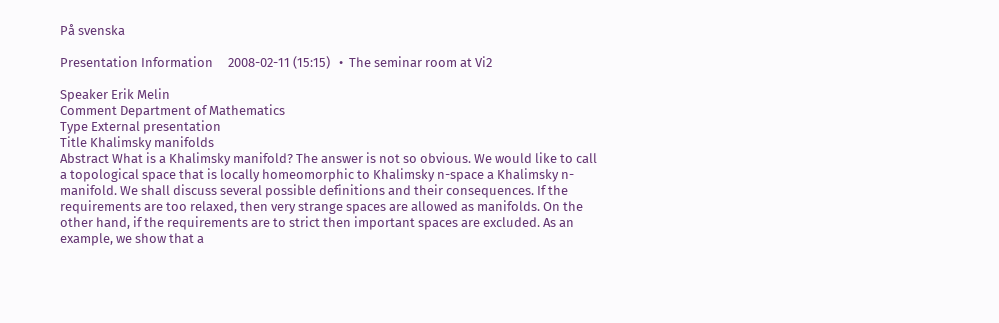På svenska

Presentation Information     2008-02-11 (15:15)   •  The seminar room at Vi2

Speaker Erik Melin
Comment Department of Mathematics
Type External presentation
Title Khalimsky manifolds
Abstract What is a Khalimsky manifold? The answer is not so obvious. We would like to call a topological space that is locally homeomorphic to Khalimsky n-space a Khalimsky n-manifold. We shall discuss several possible definitions and their consequences. If the requirements are too relaxed, then very strange spaces are allowed as manifolds. On the other hand, if the requirements are to strict then important spaces are excluded. As an example, we show that a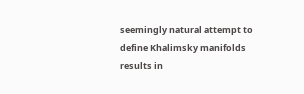seemingly natural attempt to define Khalimsky manifolds results in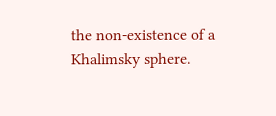the non-existence of a Khalimsky sphere.